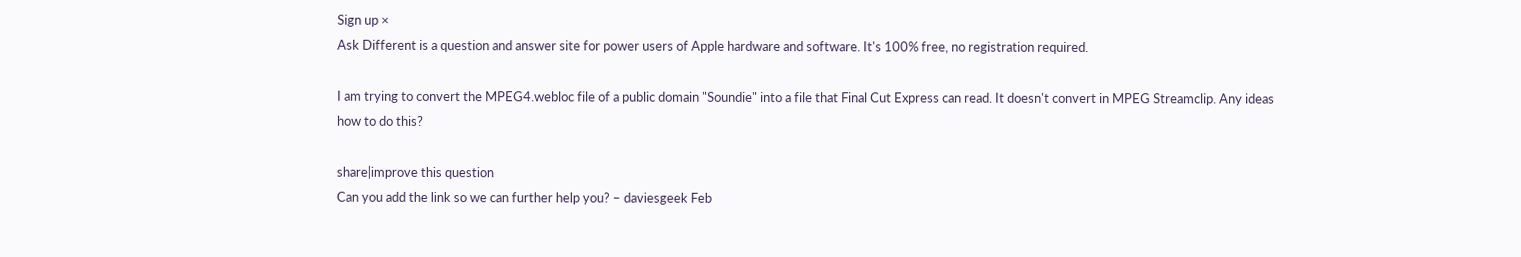Sign up ×
Ask Different is a question and answer site for power users of Apple hardware and software. It's 100% free, no registration required.

I am trying to convert the MPEG4.webloc file of a public domain "Soundie" into a file that Final Cut Express can read. It doesn't convert in MPEG Streamclip. Any ideas how to do this?

share|improve this question
Can you add the link so we can further help you? – daviesgeek Feb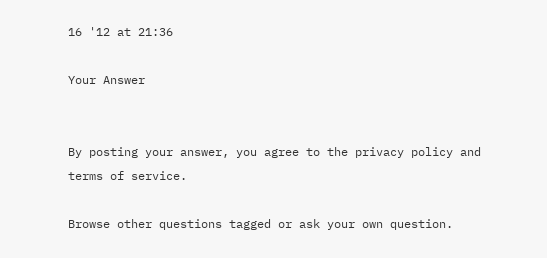16 '12 at 21:36

Your Answer


By posting your answer, you agree to the privacy policy and terms of service.

Browse other questions tagged or ask your own question.